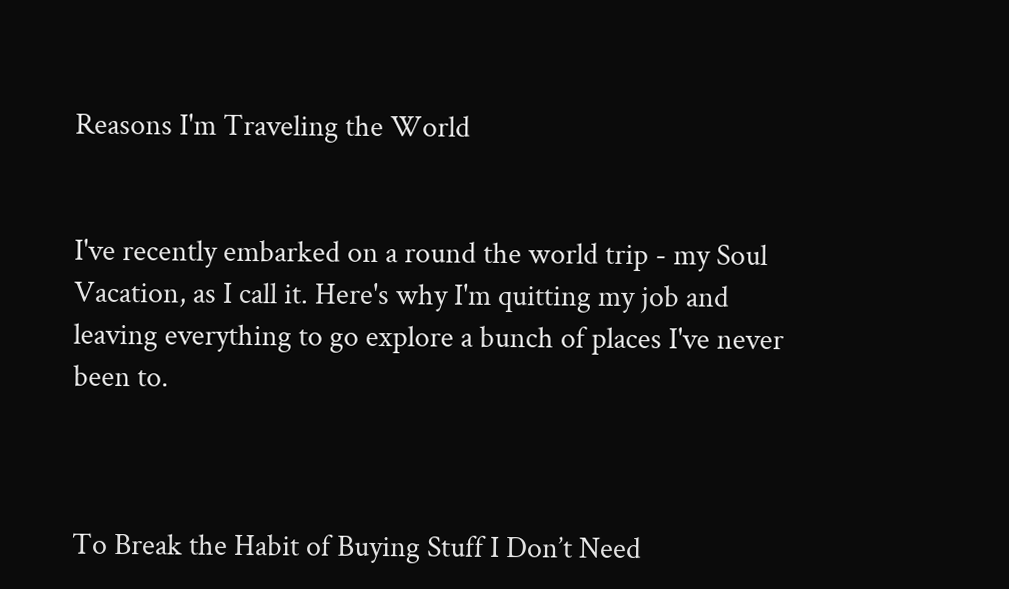Reasons I'm Traveling the World


I've recently embarked on a round the world trip - my Soul Vacation, as I call it. Here's why I'm quitting my job and leaving everything to go explore a bunch of places I've never been to.



To Break the Habit of Buying Stuff I Don’t Need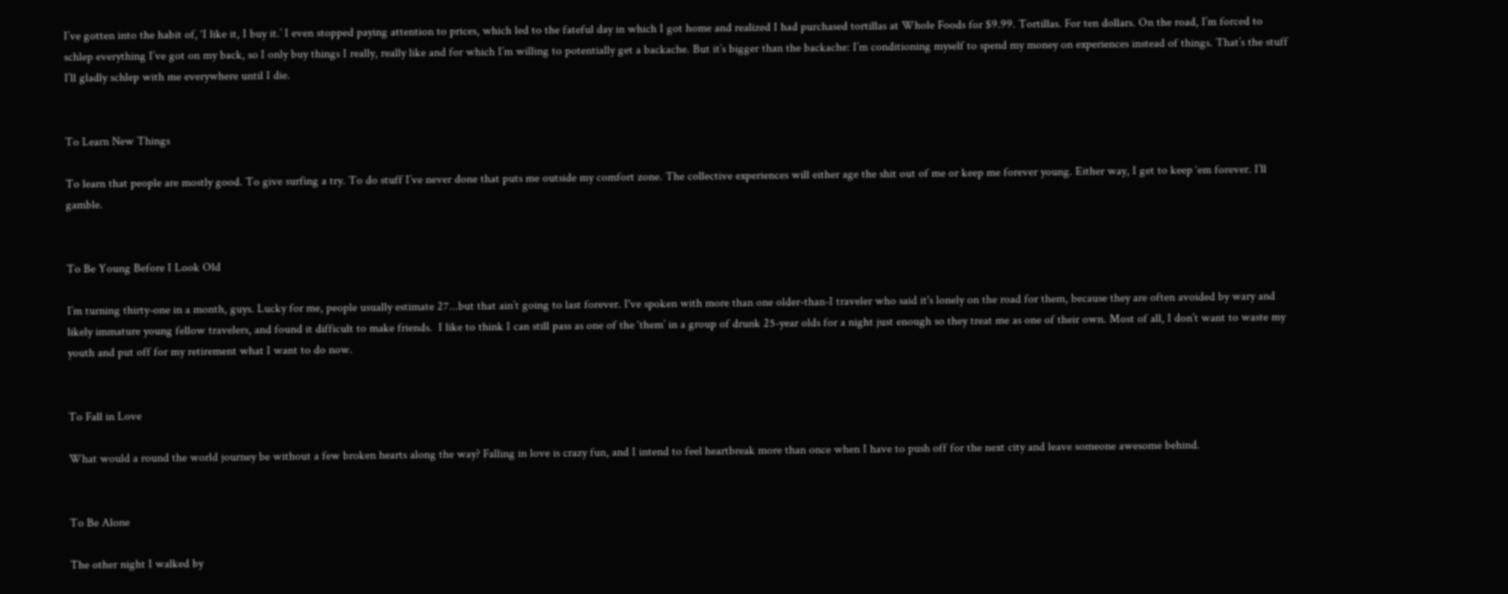I’ve gotten into the habit of, ‘I like it, I buy it.’ I even stopped paying attention to prices, which led to the fateful day in which I got home and realized I had purchased tortillas at Whole Foods for $9.99. Tortillas. For ten dollars. On the road, I’m forced to schlep everything I’ve got on my back, so I only buy things I really, really like and for which I’m willing to potentially get a backache. But it’s bigger than the backache: I’m conditioning myself to spend my money on experiences instead of things. That’s the stuff I’ll gladly schlep with me everywhere until I die.


To Learn New Things

To learn that people are mostly good. To give surfing a try. To do stuff I’ve never done that puts me outside my comfort zone. The collective experiences will either age the shit out of me or keep me forever young. Either way, I get to keep ‘em forever. I’ll gamble.


To Be Young Before I Look Old

I’m turning thirty-one in a month, guys. Lucky for me, people usually estimate 27...but that ain’t going to last forever. I've spoken with more than one older-than-I traveler who said it's lonely on the road for them, because they are often avoided by wary and likely immature young fellow travelers, and found it difficult to make friends.  I like to think I can still pass as one of the ‘them’ in a group of drunk 25-year olds for a night just enough so they treat me as one of their own. Most of all, I don’t want to waste my youth and put off for my retirement what I want to do now.


To Fall in Love

What would a round the world journey be without a few broken hearts along the way? Falling in love is crazy fun, and I intend to feel heartbreak more than once when I have to push off for the next city and leave someone awesome behind.


To Be Alone

The other night I walked by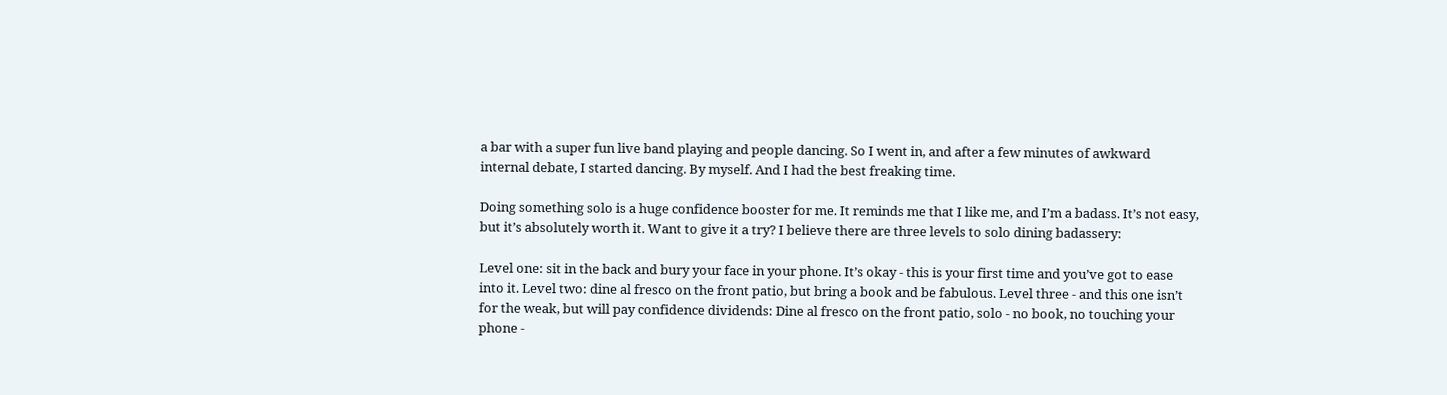a bar with a super fun live band playing and people dancing. So I went in, and after a few minutes of awkward internal debate, I started dancing. By myself. And I had the best freaking time.

Doing something solo is a huge confidence booster for me. It reminds me that I like me, and I’m a badass. It’s not easy, but it’s absolutely worth it. Want to give it a try? I believe there are three levels to solo dining badassery:

Level one: sit in the back and bury your face in your phone. It’s okay - this is your first time and you’ve got to ease into it. Level two: dine al fresco on the front patio, but bring a book and be fabulous. Level three - and this one isn’t for the weak, but will pay confidence dividends: Dine al fresco on the front patio, solo - no book, no touching your phone -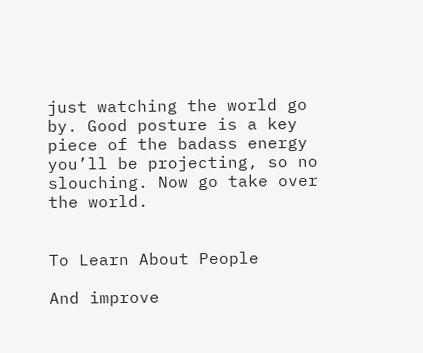just watching the world go by. Good posture is a key piece of the badass energy you’ll be projecting, so no slouching. Now go take over the world.


To Learn About People

And improve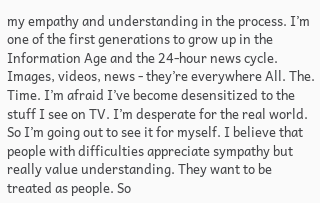my empathy and understanding in the process. I’m one of the first generations to grow up in the Information Age and the 24-hour news cycle. Images, videos, news - they’re everywhere All. The. Time. I’m afraid I’ve become desensitized to the stuff I see on TV. I’m desperate for the real world. So I’m going out to see it for myself. I believe that people with difficulties appreciate sympathy but really value understanding. They want to be treated as people. So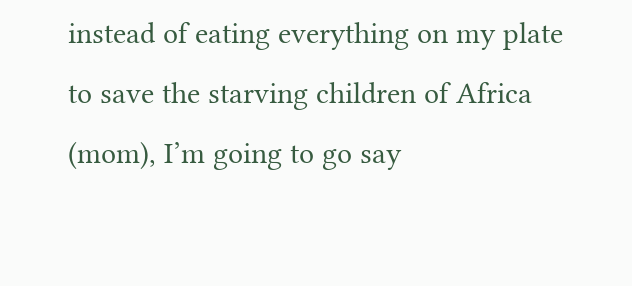instead of eating everything on my plate to save the starving children of Africa (mom), I’m going to go say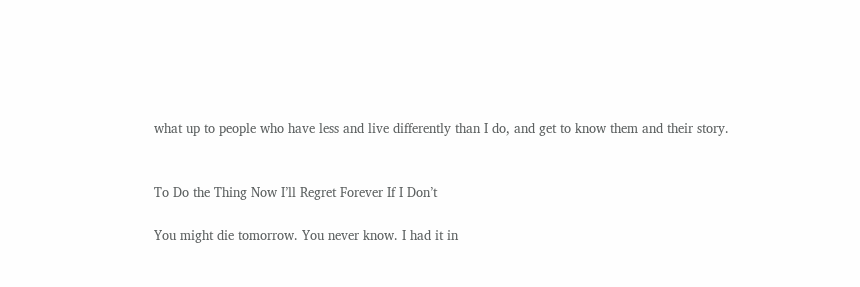what up to people who have less and live differently than I do, and get to know them and their story.


To Do the Thing Now I’ll Regret Forever If I Don’t

You might die tomorrow. You never know. I had it in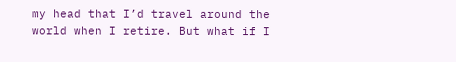my head that I’d travel around the world when I retire. But what if I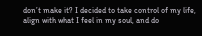don’t make it? I decided to take control of my life, align with what I feel in my soul, and do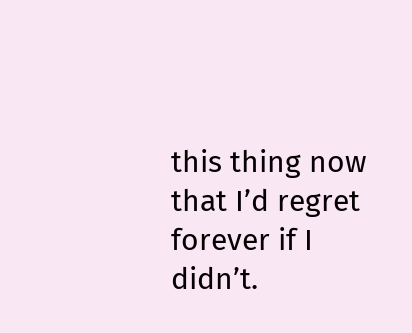this thing now that I’d regret forever if I didn’t.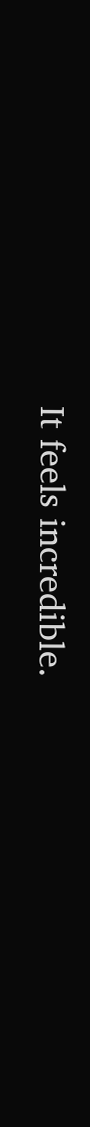It feels incredible.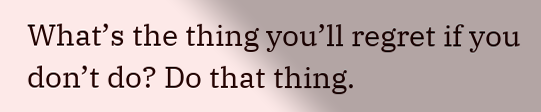What’s the thing you’ll regret if you don’t do? Do that thing.